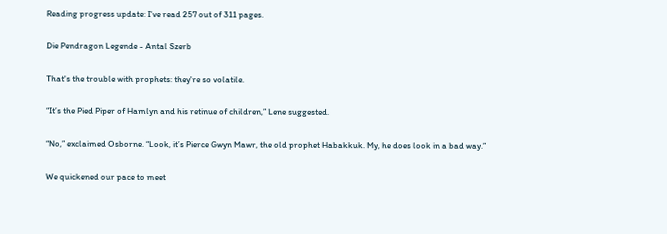Reading progress update: I've read 257 out of 311 pages.

Die Pendragon Legende - Antal Szerb

That's the trouble with prophets: they're so volatile.

“It’s the Pied Piper of Hamlyn and his retinue of children,” Lene suggested.

“No,” exclaimed Osborne. “Look, it’s Pierce Gwyn Mawr, the old prophet Habakkuk. My, he does look in a bad way.”

We quickened our pace to meet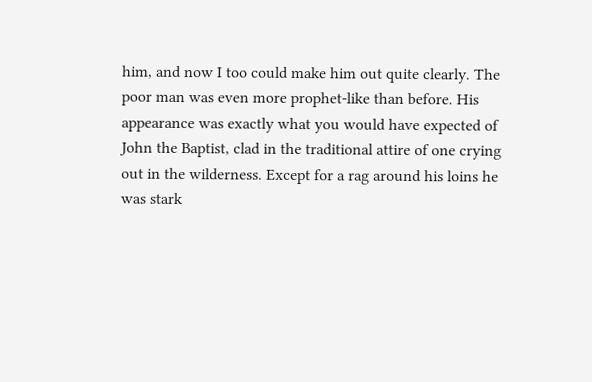him, and now I too could make him out quite clearly. The poor man was even more prophet-like than before. His appearance was exactly what you would have expected of John the Baptist, clad in the traditional attire of one crying out in the wilderness. Except for a rag around his loins he was stark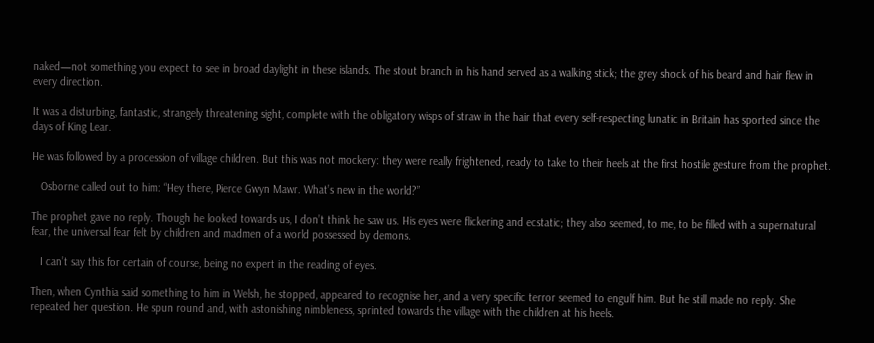naked—not something you expect to see in broad daylight in these islands. The stout branch in his hand served as a walking stick; the grey shock of his beard and hair flew in every direction.

It was a disturbing, fantastic, strangely threatening sight, complete with the obligatory wisps of straw in the hair that every self-respecting lunatic in Britain has sported since the days of King Lear.

He was followed by a procession of village children. But this was not mockery: they were really frightened, ready to take to their heels at the first hostile gesture from the prophet.

   Osborne called out to him: “Hey there, Pierce Gwyn Mawr. What’s new in the world?”

The prophet gave no reply. Though he looked towards us, I don’t think he saw us. His eyes were flickering and ecstatic; they also seemed, to me, to be filled with a supernatural fear, the universal fear felt by children and madmen of a world possessed by demons.

   I can’t say this for certain of course, being no expert in the reading of eyes.

Then, when Cynthia said something to him in Welsh, he stopped, appeared to recognise her, and a very specific terror seemed to engulf him. But he still made no reply. She repeated her question. He spun round and, with astonishing nimbleness, sprinted towards the village with the children at his heels.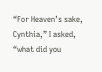“For Heaven’s sake, Cynthia,” I asked, “what did you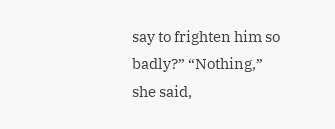say to frighten him so badly?” “Nothing,” she said,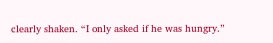clearly shaken. “I only asked if he was hungry.”